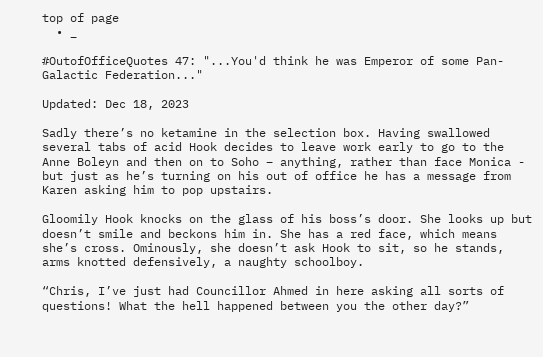top of page
  • _

#OutofOfficeQuotes 47: "...You'd think he was Emperor of some Pan-Galactic Federation..."

Updated: Dec 18, 2023

Sadly there’s no ketamine in the selection box. Having swallowed several tabs of acid Hook decides to leave work early to go to the Anne Boleyn and then on to Soho – anything, rather than face Monica - but just as he’s turning on his out of office he has a message from Karen asking him to pop upstairs.

Gloomily Hook knocks on the glass of his boss’s door. She looks up but doesn’t smile and beckons him in. She has a red face, which means she’s cross. Ominously, she doesn’t ask Hook to sit, so he stands, arms knotted defensively, a naughty schoolboy.

“Chris, I’ve just had Councillor Ahmed in here asking all sorts of questions! What the hell happened between you the other day?”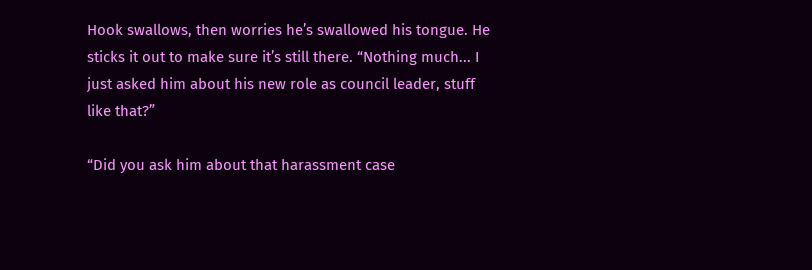Hook swallows, then worries he’s swallowed his tongue. He sticks it out to make sure it’s still there. “Nothing much... I just asked him about his new role as council leader, stuff like that?”

“Did you ask him about that harassment case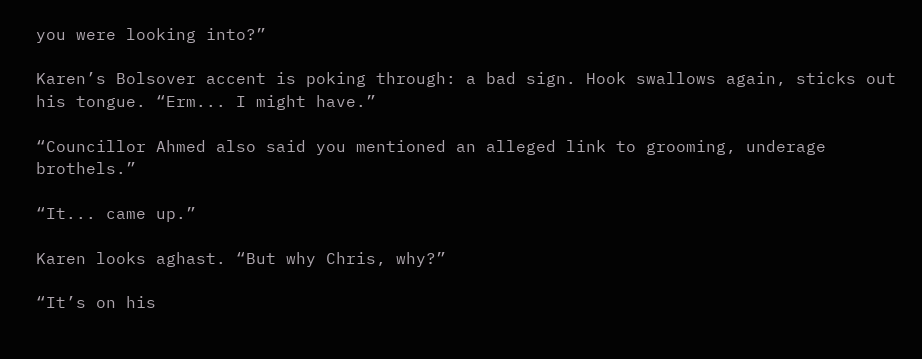you were looking into?”

Karen’s Bolsover accent is poking through: a bad sign. Hook swallows again, sticks out his tongue. “Erm... I might have.”

“Councillor Ahmed also said you mentioned an alleged link to grooming, underage brothels.”

“It... came up.”

Karen looks aghast. “But why Chris, why?”

“It’s on his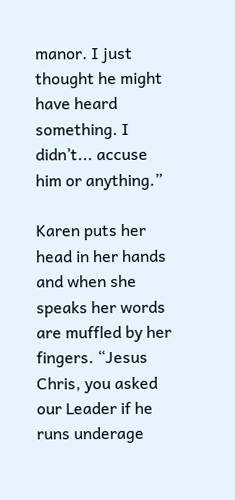manor. I just thought he might have heard something. I didn’t... accuse him or anything.”

Karen puts her head in her hands and when she speaks her words are muffled by her fingers. “Jesus Chris, you asked our Leader if he runs underage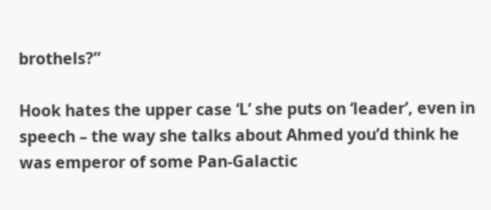brothels?”

Hook hates the upper case ‘L’ she puts on ‘leader’, even in speech – the way she talks about Ahmed you’d think he was emperor of some Pan-Galactic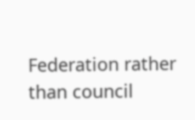Federation rather than council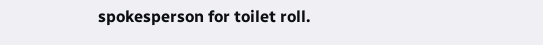spokesperson for toilet roll.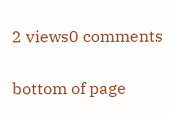2 views0 comments


bottom of page